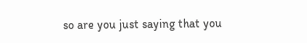so are you just saying that you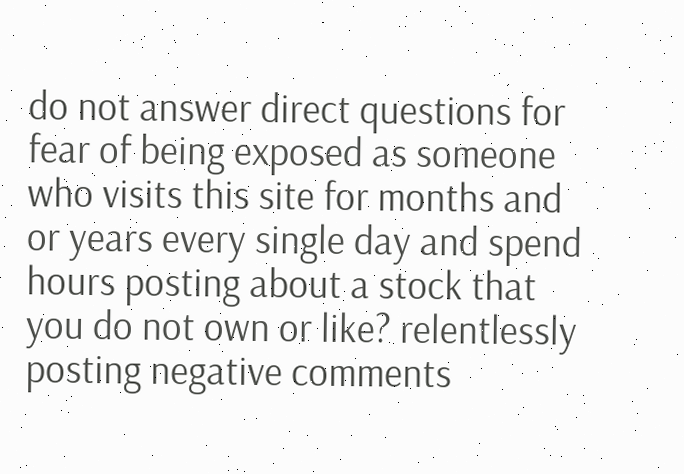do not answer direct questions for fear of being exposed as someone who visits this site for months and or years every single day and spend hours posting about a stock that you do not own or like? relentlessly posting negative comments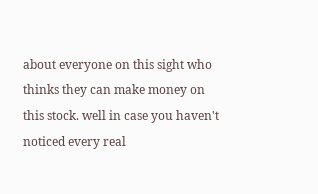about everyone on this sight who thinks they can make money on this stock. well in case you haven't noticed every real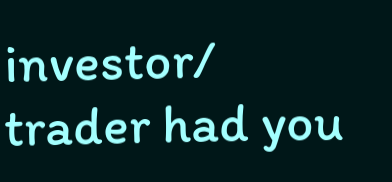investor/ trader had you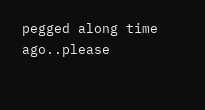pegged along time ago..please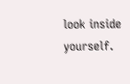look inside yourself.